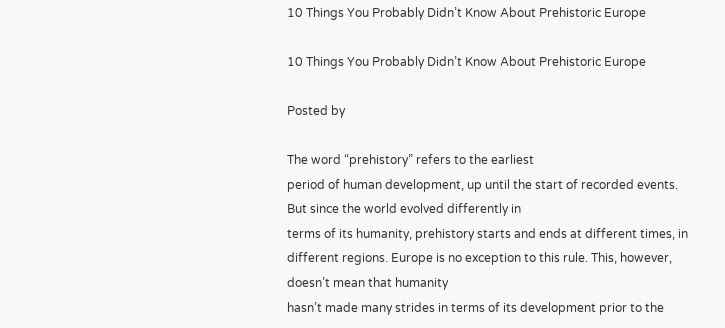10 Things You Probably Didn’t Know About Prehistoric Europe

10 Things You Probably Didn’t Know About Prehistoric Europe

Posted by

The word “prehistory” refers to the earliest
period of human development, up until the start of recorded events. But since the world evolved differently in
terms of its humanity, prehistory starts and ends at different times, in different regions. Europe is no exception to this rule. This, however, doesn’t mean that humanity
hasn’t made many strides in terms of its development prior to the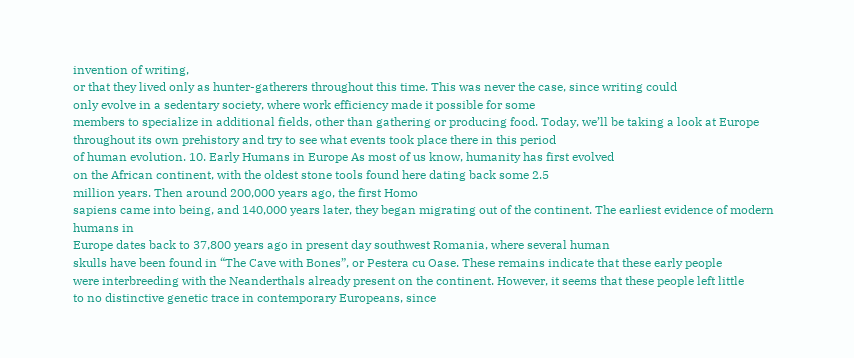invention of writing,
or that they lived only as hunter-gatherers throughout this time. This was never the case, since writing could
only evolve in a sedentary society, where work efficiency made it possible for some
members to specialize in additional fields, other than gathering or producing food. Today, we’ll be taking a look at Europe
throughout its own prehistory and try to see what events took place there in this period
of human evolution. 10. Early Humans in Europe As most of us know, humanity has first evolved
on the African continent, with the oldest stone tools found here dating back some 2.5
million years. Then around 200,000 years ago, the first Homo
sapiens came into being, and 140,000 years later, they began migrating out of the continent. The earliest evidence of modern humans in
Europe dates back to 37,800 years ago in present day southwest Romania, where several human
skulls have been found in “The Cave with Bones”, or Pestera cu Oase. These remains indicate that these early people
were interbreeding with the Neanderthals already present on the continent. However, it seems that these people left little
to no distinctive genetic trace in contemporary Europeans, since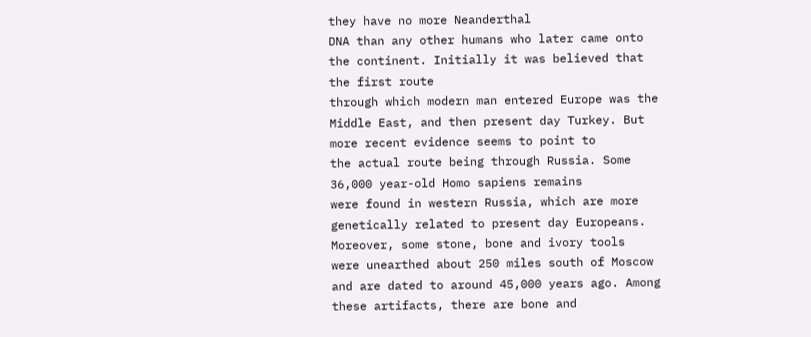they have no more Neanderthal
DNA than any other humans who later came onto the continent. Initially it was believed that the first route
through which modern man entered Europe was the Middle East, and then present day Turkey. But more recent evidence seems to point to
the actual route being through Russia. Some 36,000 year-old Homo sapiens remains
were found in western Russia, which are more genetically related to present day Europeans. Moreover, some stone, bone and ivory tools
were unearthed about 250 miles south of Moscow and are dated to around 45,000 years ago. Among these artifacts, there are bone and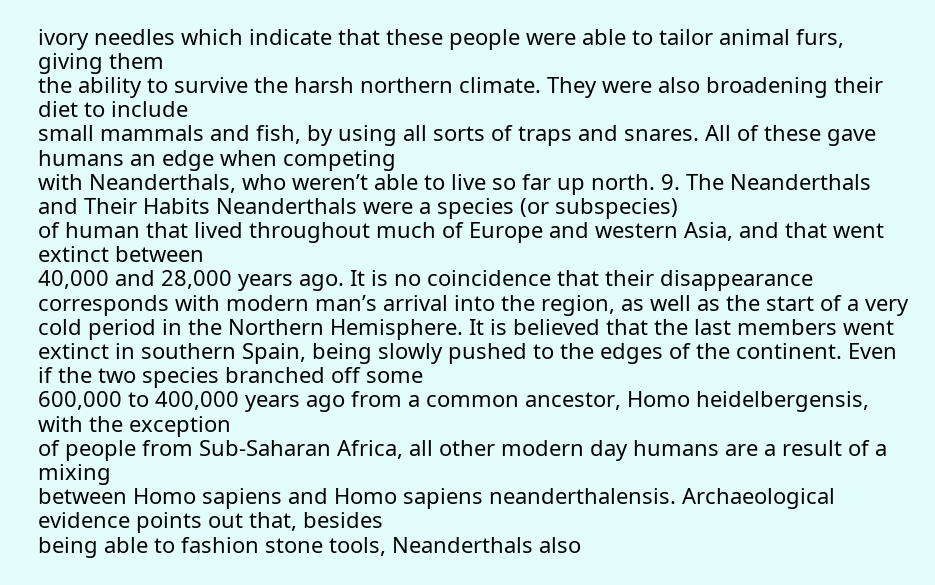ivory needles which indicate that these people were able to tailor animal furs, giving them
the ability to survive the harsh northern climate. They were also broadening their diet to include
small mammals and fish, by using all sorts of traps and snares. All of these gave humans an edge when competing
with Neanderthals, who weren’t able to live so far up north. 9. The Neanderthals and Their Habits Neanderthals were a species (or subspecies)
of human that lived throughout much of Europe and western Asia, and that went extinct between
40,000 and 28,000 years ago. It is no coincidence that their disappearance
corresponds with modern man’s arrival into the region, as well as the start of a very
cold period in the Northern Hemisphere. It is believed that the last members went
extinct in southern Spain, being slowly pushed to the edges of the continent. Even if the two species branched off some
600,000 to 400,000 years ago from a common ancestor, Homo heidelbergensis, with the exception
of people from Sub-Saharan Africa, all other modern day humans are a result of a mixing
between Homo sapiens and Homo sapiens neanderthalensis. Archaeological evidence points out that, besides
being able to fashion stone tools, Neanderthals also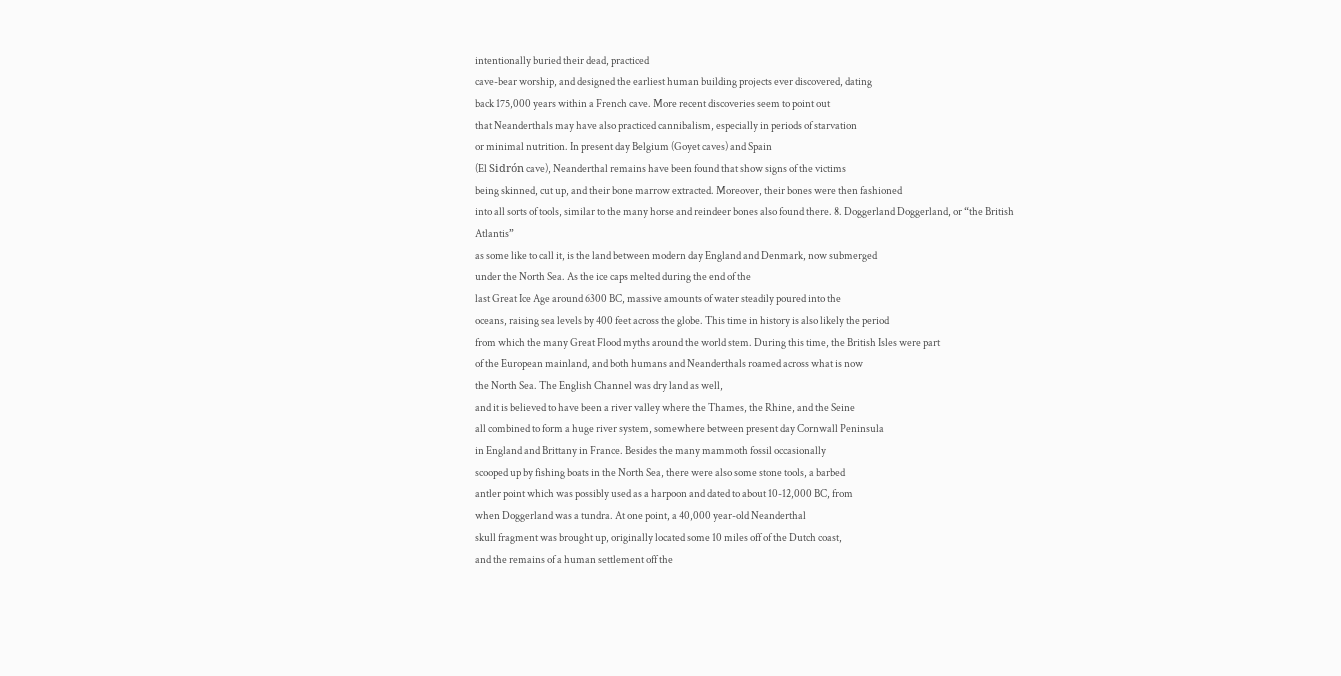intentionally buried their dead, practiced
cave-bear worship, and designed the earliest human building projects ever discovered, dating
back 175,000 years within a French cave. More recent discoveries seem to point out
that Neanderthals may have also practiced cannibalism, especially in periods of starvation
or minimal nutrition. In present day Belgium (Goyet caves) and Spain
(El Sidrón cave), Neanderthal remains have been found that show signs of the victims
being skinned, cut up, and their bone marrow extracted. Moreover, their bones were then fashioned
into all sorts of tools, similar to the many horse and reindeer bones also found there. 8. Doggerland Doggerland, or “the British Atlantis”
as some like to call it, is the land between modern day England and Denmark, now submerged
under the North Sea. As the ice caps melted during the end of the
last Great Ice Age around 6300 BC, massive amounts of water steadily poured into the
oceans, raising sea levels by 400 feet across the globe. This time in history is also likely the period
from which the many Great Flood myths around the world stem. During this time, the British Isles were part
of the European mainland, and both humans and Neanderthals roamed across what is now
the North Sea. The English Channel was dry land as well,
and it is believed to have been a river valley where the Thames, the Rhine, and the Seine
all combined to form a huge river system, somewhere between present day Cornwall Peninsula
in England and Brittany in France. Besides the many mammoth fossil occasionally
scooped up by fishing boats in the North Sea, there were also some stone tools, a barbed
antler point which was possibly used as a harpoon and dated to about 10-12,000 BC, from
when Doggerland was a tundra. At one point, a 40,000 year-old Neanderthal
skull fragment was brought up, originally located some 10 miles off of the Dutch coast,
and the remains of a human settlement off the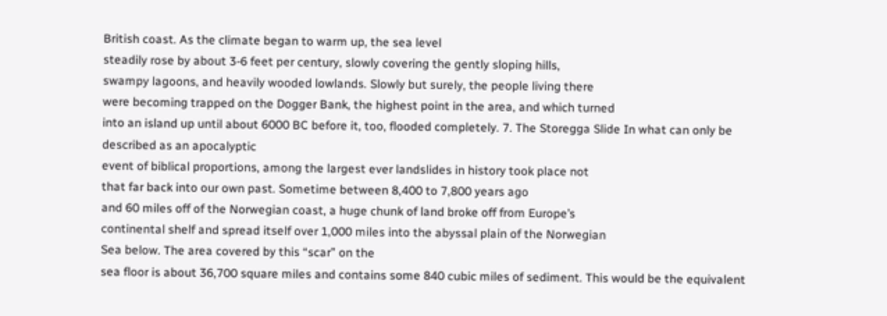British coast. As the climate began to warm up, the sea level
steadily rose by about 3-6 feet per century, slowly covering the gently sloping hills,
swampy lagoons, and heavily wooded lowlands. Slowly but surely, the people living there
were becoming trapped on the Dogger Bank, the highest point in the area, and which turned
into an island up until about 6000 BC before it, too, flooded completely. 7. The Storegga Slide In what can only be described as an apocalyptic
event of biblical proportions, among the largest ever landslides in history took place not
that far back into our own past. Sometime between 8,400 to 7,800 years ago
and 60 miles off of the Norwegian coast, a huge chunk of land broke off from Europe’s
continental shelf and spread itself over 1,000 miles into the abyssal plain of the Norwegian
Sea below. The area covered by this “scar” on the
sea floor is about 36,700 square miles and contains some 840 cubic miles of sediment. This would be the equivalent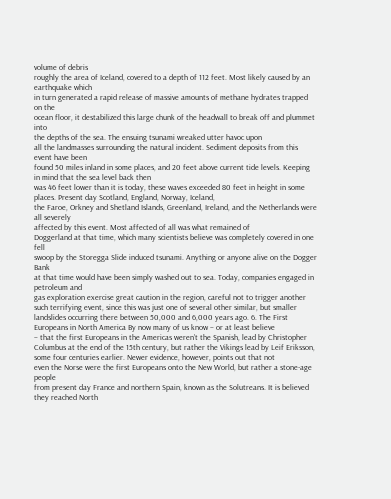volume of debris
roughly the area of Iceland, covered to a depth of 112 feet. Most likely caused by an earthquake which
in turn generated a rapid release of massive amounts of methane hydrates trapped on the
ocean floor, it destabilized this large chunk of the headwall to break off and plummet into
the depths of the sea. The ensuing tsunami wreaked utter havoc upon
all the landmasses surrounding the natural incident. Sediment deposits from this event have been
found 50 miles inland in some places, and 20 feet above current tide levels. Keeping in mind that the sea level back then
was 46 feet lower than it is today, these waves exceeded 80 feet in height in some places. Present day Scotland, England, Norway, Iceland,
the Faroe, Orkney and Shetland Islands, Greenland, Ireland, and the Netherlands were all severely
affected by this event. Most affected of all was what remained of
Doggerland at that time, which many scientists believe was completely covered in one fell
swoop by the Storegga Slide induced tsunami. Anything or anyone alive on the Dogger Bank
at that time would have been simply washed out to sea. Today, companies engaged in petroleum and
gas exploration exercise great caution in the region, careful not to trigger another
such terrifying event, since this was just one of several other similar, but smaller
landslides occurring there between 50,000 and 6,000 years ago. 6. The First Europeans in North America By now many of us know – or at least believe
– that the first Europeans in the Americas weren’t the Spanish, lead by Christopher
Columbus at the end of the 15th century, but rather the Vikings lead by Leif Eriksson,
some four centuries earlier. Newer evidence, however, points out that not
even the Norse were the first Europeans onto the New World, but rather a stone-age people
from present day France and northern Spain, known as the Solutreans. It is believed they reached North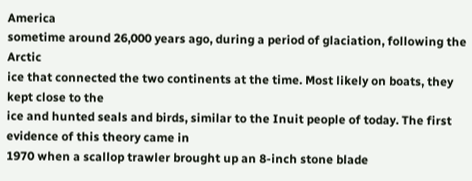America
sometime around 26,000 years ago, during a period of glaciation, following the Arctic
ice that connected the two continents at the time. Most likely on boats, they kept close to the
ice and hunted seals and birds, similar to the Inuit people of today. The first evidence of this theory came in
1970 when a scallop trawler brought up an 8-inch stone blade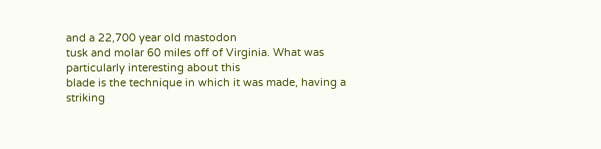and a 22,700 year old mastodon
tusk and molar 60 miles off of Virginia. What was particularly interesting about this
blade is the technique in which it was made, having a striking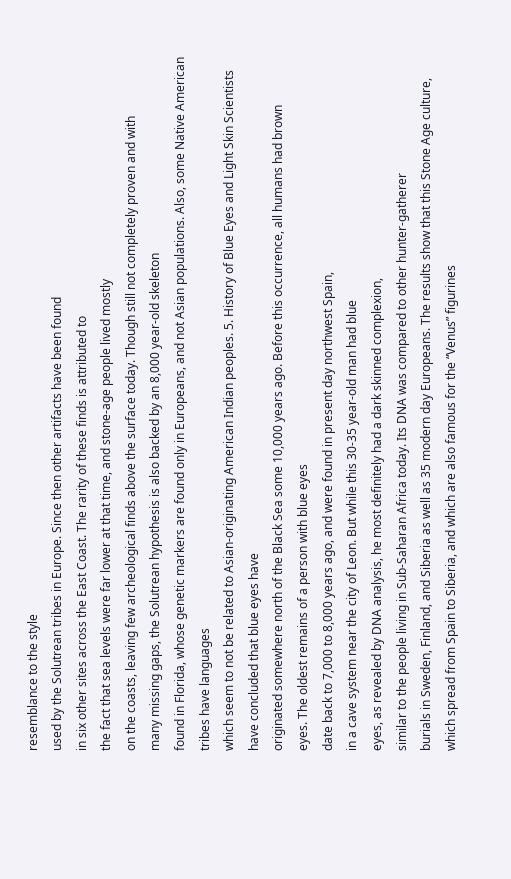resemblance to the style
used by the Solutrean tribes in Europe. Since then other artifacts have been found
in six other sites across the East Coast. The rarity of these finds is attributed to
the fact that sea levels were far lower at that time, and stone-age people lived mostly
on the coasts, leaving few archeological finds above the surface today. Though still not completely proven and with
many missing gaps, the Solutrean hypothesis is also backed by an 8,000 year-old skeleton
found in Florida, whose genetic markers are found only in Europeans, and not Asian populations. Also, some Native American tribes have languages
which seem to not be related to Asian-originating American Indian peoples. 5. History of Blue Eyes and Light Skin Scientists have concluded that blue eyes have
originated somewhere north of the Black Sea some 10,000 years ago. Before this occurrence, all humans had brown
eyes. The oldest remains of a person with blue eyes
date back to 7,000 to 8,000 years ago, and were found in present day northwest Spain,
in a cave system near the city of Leon. But while this 30-35 year-old man had blue
eyes, as revealed by DNA analysis, he most definitely had a dark skinned complexion,
similar to the people living in Sub-Saharan Africa today. Its DNA was compared to other hunter-gatherer
burials in Sweden, Finland, and Siberia as well as 35 modern day Europeans. The results show that this Stone Age culture,
which spread from Spain to Siberia, and which are also famous for the “Venus” figurines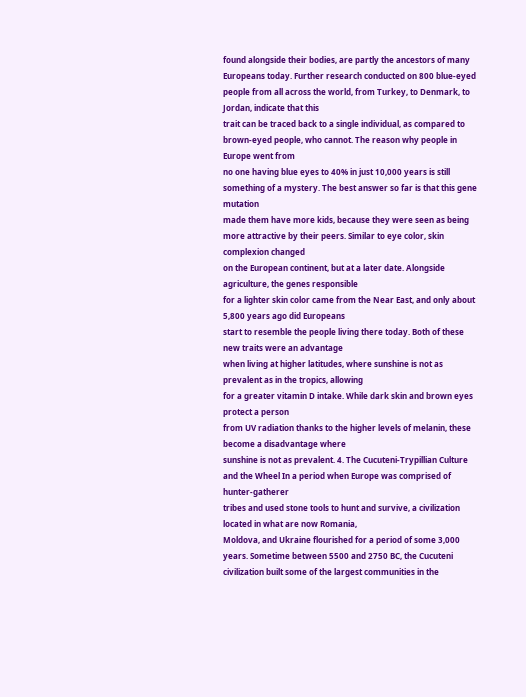found alongside their bodies, are partly the ancestors of many Europeans today. Further research conducted on 800 blue-eyed
people from all across the world, from Turkey, to Denmark, to Jordan, indicate that this
trait can be traced back to a single individual, as compared to brown-eyed people, who cannot. The reason why people in Europe went from
no one having blue eyes to 40% in just 10,000 years is still something of a mystery. The best answer so far is that this gene mutation
made them have more kids, because they were seen as being more attractive by their peers. Similar to eye color, skin complexion changed
on the European continent, but at a later date. Alongside agriculture, the genes responsible
for a lighter skin color came from the Near East, and only about 5,800 years ago did Europeans
start to resemble the people living there today. Both of these new traits were an advantage
when living at higher latitudes, where sunshine is not as prevalent as in the tropics, allowing
for a greater vitamin D intake. While dark skin and brown eyes protect a person
from UV radiation thanks to the higher levels of melanin, these become a disadvantage where
sunshine is not as prevalent. 4. The Cucuteni-Trypillian Culture and the Wheel In a period when Europe was comprised of hunter-gatherer
tribes and used stone tools to hunt and survive, a civilization located in what are now Romania,
Moldova, and Ukraine flourished for a period of some 3,000 years. Sometime between 5500 and 2750 BC, the Cucuteni
civilization built some of the largest communities in the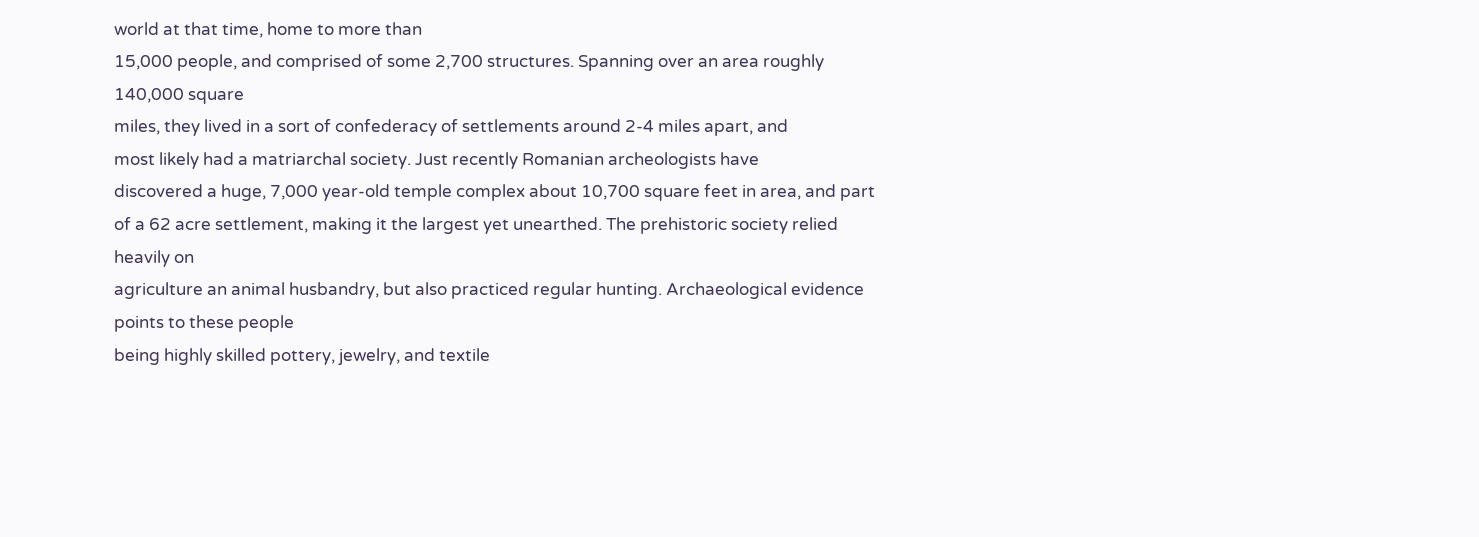world at that time, home to more than
15,000 people, and comprised of some 2,700 structures. Spanning over an area roughly 140,000 square
miles, they lived in a sort of confederacy of settlements around 2-4 miles apart, and
most likely had a matriarchal society. Just recently Romanian archeologists have
discovered a huge, 7,000 year-old temple complex about 10,700 square feet in area, and part
of a 62 acre settlement, making it the largest yet unearthed. The prehistoric society relied heavily on
agriculture an animal husbandry, but also practiced regular hunting. Archaeological evidence points to these people
being highly skilled pottery, jewelry, and textile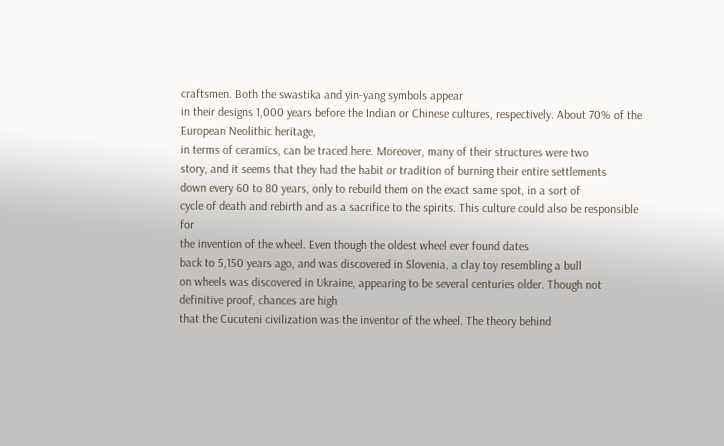craftsmen. Both the swastika and yin-yang symbols appear
in their designs 1,000 years before the Indian or Chinese cultures, respectively. About 70% of the European Neolithic heritage,
in terms of ceramics, can be traced here. Moreover, many of their structures were two
story, and it seems that they had the habit or tradition of burning their entire settlements
down every 60 to 80 years, only to rebuild them on the exact same spot, in a sort of
cycle of death and rebirth and as a sacrifice to the spirits. This culture could also be responsible for
the invention of the wheel. Even though the oldest wheel ever found dates
back to 5,150 years ago, and was discovered in Slovenia, a clay toy resembling a bull
on wheels was discovered in Ukraine, appearing to be several centuries older. Though not definitive proof, chances are high
that the Cucuteni civilization was the inventor of the wheel. The theory behind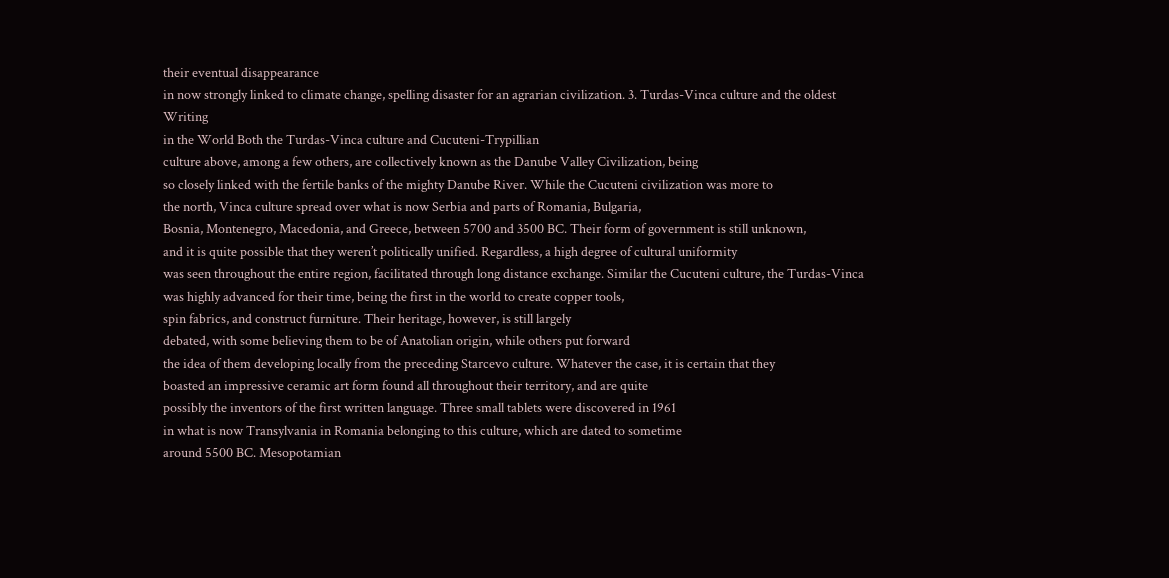their eventual disappearance
in now strongly linked to climate change, spelling disaster for an agrarian civilization. 3. Turdas-Vinca culture and the oldest Writing
in the World Both the Turdas-Vinca culture and Cucuteni-Trypillian
culture above, among a few others, are collectively known as the Danube Valley Civilization, being
so closely linked with the fertile banks of the mighty Danube River. While the Cucuteni civilization was more to
the north, Vinca culture spread over what is now Serbia and parts of Romania, Bulgaria,
Bosnia, Montenegro, Macedonia, and Greece, between 5700 and 3500 BC. Their form of government is still unknown,
and it is quite possible that they weren’t politically unified. Regardless, a high degree of cultural uniformity
was seen throughout the entire region, facilitated through long distance exchange. Similar the Cucuteni culture, the Turdas-Vinca
was highly advanced for their time, being the first in the world to create copper tools,
spin fabrics, and construct furniture. Their heritage, however, is still largely
debated, with some believing them to be of Anatolian origin, while others put forward
the idea of them developing locally from the preceding Starcevo culture. Whatever the case, it is certain that they
boasted an impressive ceramic art form found all throughout their territory, and are quite
possibly the inventors of the first written language. Three small tablets were discovered in 1961
in what is now Transylvania in Romania belonging to this culture, which are dated to sometime
around 5500 BC. Mesopotamian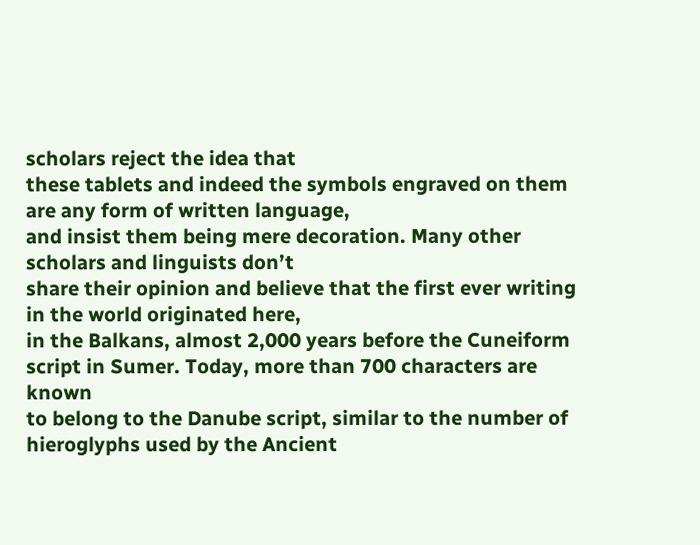scholars reject the idea that
these tablets and indeed the symbols engraved on them are any form of written language,
and insist them being mere decoration. Many other scholars and linguists don’t
share their opinion and believe that the first ever writing in the world originated here,
in the Balkans, almost 2,000 years before the Cuneiform script in Sumer. Today, more than 700 characters are known
to belong to the Danube script, similar to the number of hieroglyphs used by the Ancient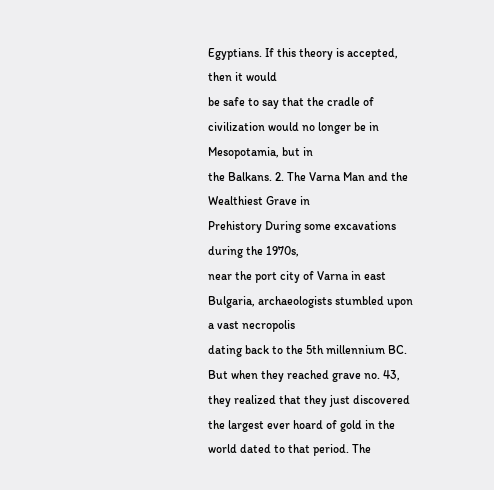Egyptians. If this theory is accepted, then it would
be safe to say that the cradle of civilization would no longer be in Mesopotamia, but in
the Balkans. 2. The Varna Man and the Wealthiest Grave in
Prehistory During some excavations during the 1970s,
near the port city of Varna in east Bulgaria, archaeologists stumbled upon a vast necropolis
dating back to the 5th millennium BC. But when they reached grave no. 43, they realized that they just discovered
the largest ever hoard of gold in the world dated to that period. The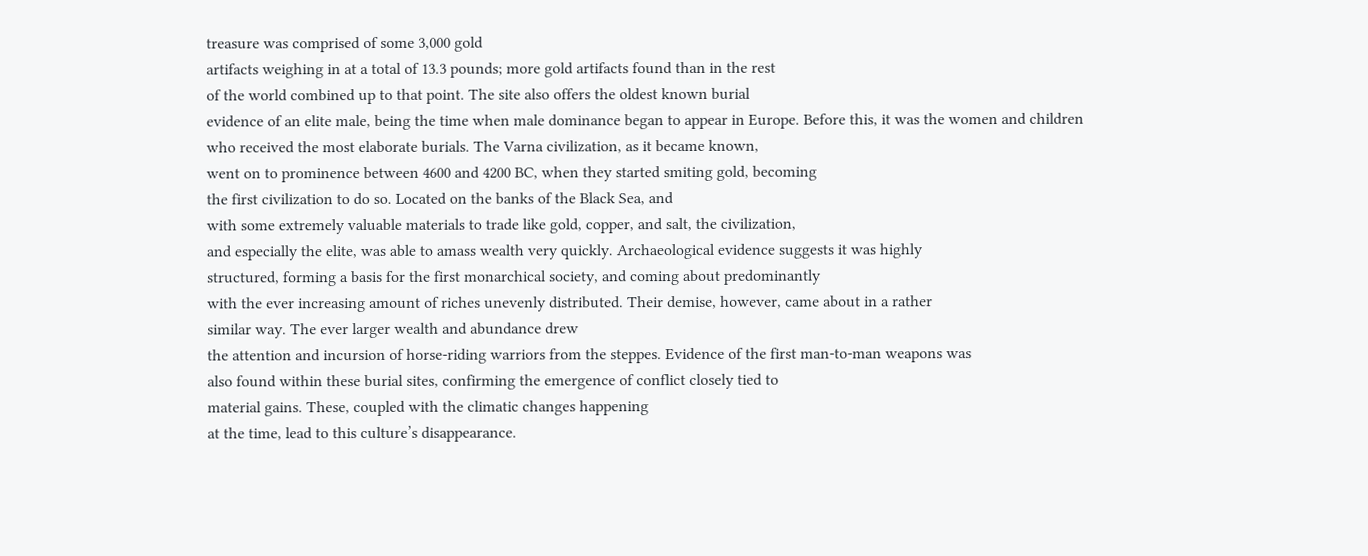treasure was comprised of some 3,000 gold
artifacts weighing in at a total of 13.3 pounds; more gold artifacts found than in the rest
of the world combined up to that point. The site also offers the oldest known burial
evidence of an elite male, being the time when male dominance began to appear in Europe. Before this, it was the women and children
who received the most elaborate burials. The Varna civilization, as it became known,
went on to prominence between 4600 and 4200 BC, when they started smiting gold, becoming
the first civilization to do so. Located on the banks of the Black Sea, and
with some extremely valuable materials to trade like gold, copper, and salt, the civilization,
and especially the elite, was able to amass wealth very quickly. Archaeological evidence suggests it was highly
structured, forming a basis for the first monarchical society, and coming about predominantly
with the ever increasing amount of riches unevenly distributed. Their demise, however, came about in a rather
similar way. The ever larger wealth and abundance drew
the attention and incursion of horse-riding warriors from the steppes. Evidence of the first man-to-man weapons was
also found within these burial sites, confirming the emergence of conflict closely tied to
material gains. These, coupled with the climatic changes happening
at the time, lead to this culture’s disappearance.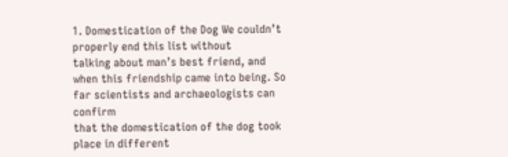1. Domestication of the Dog We couldn’t properly end this list without
talking about man’s best friend, and when this friendship came into being. So far scientists and archaeologists can confirm
that the domestication of the dog took place in different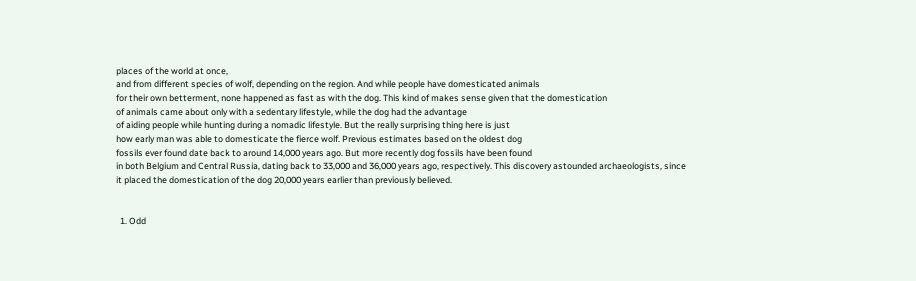places of the world at once,
and from different species of wolf, depending on the region. And while people have domesticated animals
for their own betterment, none happened as fast as with the dog. This kind of makes sense given that the domestication
of animals came about only with a sedentary lifestyle, while the dog had the advantage
of aiding people while hunting during a nomadic lifestyle. But the really surprising thing here is just
how early man was able to domesticate the fierce wolf. Previous estimates based on the oldest dog
fossils ever found date back to around 14,000 years ago. But more recently dog fossils have been found
in both Belgium and Central Russia, dating back to 33,000 and 36,000 years ago, respectively. This discovery astounded archaeologists, since
it placed the domestication of the dog 20,000 years earlier than previously believed.


  1. Odd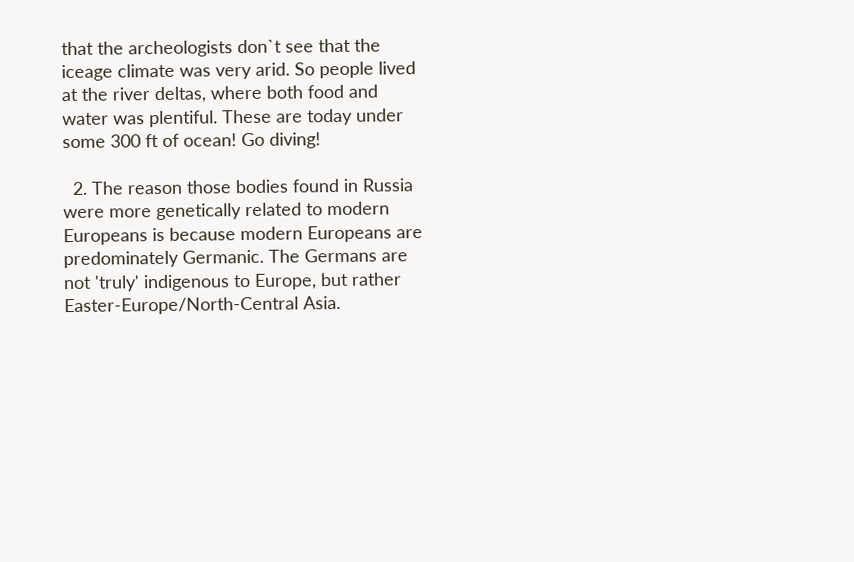that the archeologists don`t see that the iceage climate was very arid. So people lived at the river deltas, where both food and water was plentiful. These are today under some 300 ft of ocean! Go diving!

  2. The reason those bodies found in Russia were more genetically related to modern Europeans is because modern Europeans are predominately Germanic. The Germans are not 'truly' indigenous to Europe, but rather Easter-Europe/North-Central Asia.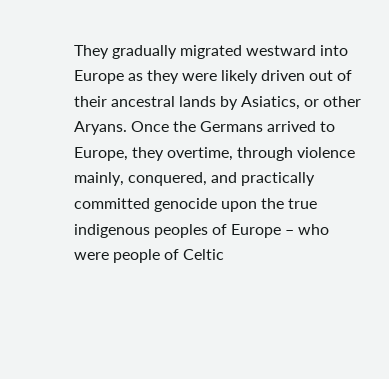They gradually migrated westward into Europe as they were likely driven out of their ancestral lands by Asiatics, or other Aryans. Once the Germans arrived to Europe, they overtime, through violence mainly, conquered, and practically committed genocide upon the true indigenous peoples of Europe – who were people of Celtic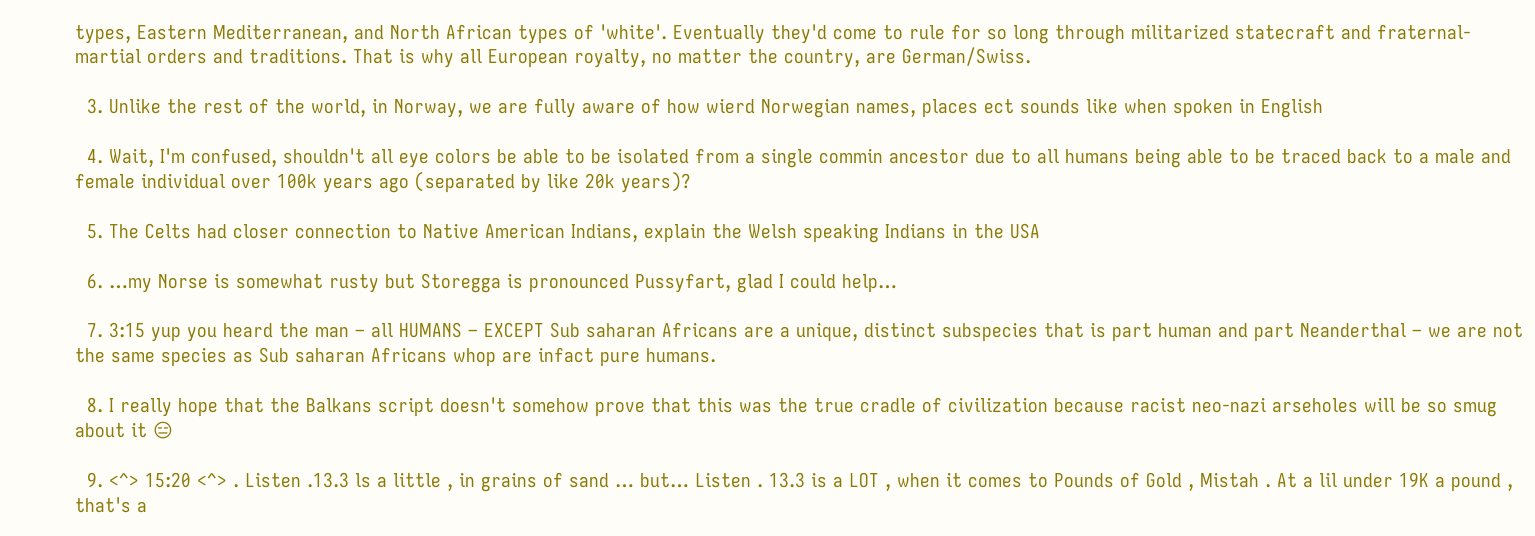types, Eastern Mediterranean, and North African types of 'white'. Eventually they'd come to rule for so long through militarized statecraft and fraternal-martial orders and traditions. That is why all European royalty, no matter the country, are German/Swiss.

  3. Unlike the rest of the world, in Norway, we are fully aware of how wierd Norwegian names, places ect sounds like when spoken in English

  4. Wait, I'm confused, shouldn't all eye colors be able to be isolated from a single commin ancestor due to all humans being able to be traced back to a male and female individual over 100k years ago (separated by like 20k years)?

  5. The Celts had closer connection to Native American Indians, explain the Welsh speaking Indians in the USA

  6. …my Norse is somewhat rusty but Storegga is pronounced Pussyfart, glad I could help…

  7. 3:15 yup you heard the man – all HUMANS – EXCEPT Sub saharan Africans are a unique, distinct subspecies that is part human and part Neanderthal – we are not the same species as Sub saharan Africans whop are infact pure humans.

  8. I really hope that the Balkans script doesn't somehow prove that this was the true cradle of civilization because racist neo-nazi arseholes will be so smug about it 😑

  9. <^> 15:20 <^> . Listen .13.3 ls a little , in grains of sand … but… Listen . 13.3 is a LOT , when it comes to Pounds of Gold , Mistah . At a lil under 19K a pound , that's a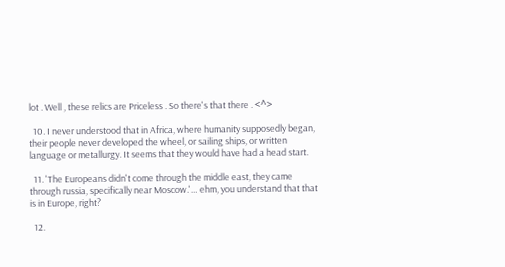lot . Well , these relics are Priceless . So there's that there . <^>

  10. I never understood that in Africa, where humanity supposedly began, their people never developed the wheel, or sailing ships, or written language or metallurgy. It seems that they would have had a head start.

  11. 'The Europeans didn't come through the middle east, they came through russia, specifically near Moscow.'… ehm, you understand that that is in Europe, right?

  12.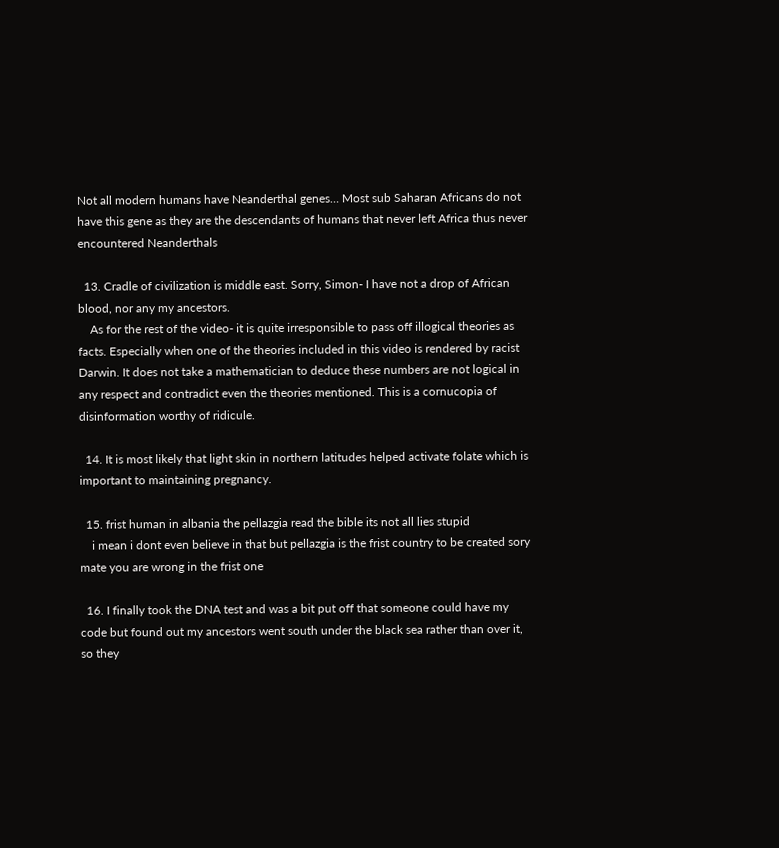Not all modern humans have Neanderthal genes… Most sub Saharan Africans do not have this gene as they are the descendants of humans that never left Africa thus never encountered Neanderthals

  13. Cradle of civilization is middle east. Sorry, Simon- I have not a drop of African blood, nor any my ancestors.
    As for the rest of the video- it is quite irresponsible to pass off illogical theories as facts. Especially when one of the theories included in this video is rendered by racist Darwin. It does not take a mathematician to deduce these numbers are not logical in any respect and contradict even the theories mentioned. This is a cornucopia of disinformation worthy of ridicule.

  14. It is most likely that light skin in northern latitudes helped activate folate which is important to maintaining pregnancy.

  15. frist human in albania the pellazgia read the bible its not all lies stupid
    i mean i dont even believe in that but pellazgia is the frist country to be created sory mate you are wrong in the frist one

  16. I finally took the DNA test and was a bit put off that someone could have my code but found out my ancestors went south under the black sea rather than over it, so they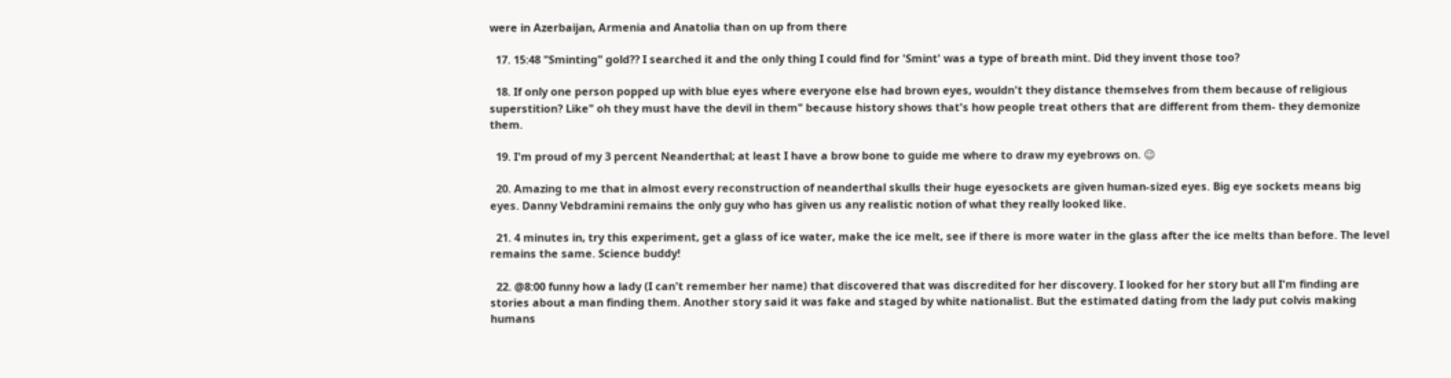were in Azerbaijan, Armenia and Anatolia than on up from there

  17. 15:48 "Sminting" gold?? I searched it and the only thing I could find for 'Smint' was a type of breath mint. Did they invent those too?

  18. If only one person popped up with blue eyes where everyone else had brown eyes, wouldn't they distance themselves from them because of religious superstition? Like" oh they must have the devil in them" because history shows that's how people treat others that are different from them- they demonize them.

  19. I'm proud of my 3 percent Neanderthal; at least I have a brow bone to guide me where to draw my eyebrows on. 😉

  20. Amazing to me that in almost every reconstruction of neanderthal skulls their huge eyesockets are given human-sized eyes. Big eye sockets means big eyes. Danny Vebdramini remains the only guy who has given us any realistic notion of what they really looked like.

  21. 4 minutes in, try this experiment, get a glass of ice water, make the ice melt, see if there is more water in the glass after the ice melts than before. The level remains the same. Science buddy!

  22. @8:00 funny how a lady (I can't remember her name) that discovered that was discredited for her discovery. I looked for her story but all I'm finding are stories about a man finding them. Another story said it was fake and staged by white nationalist. But the estimated dating from the lady put colvis making humans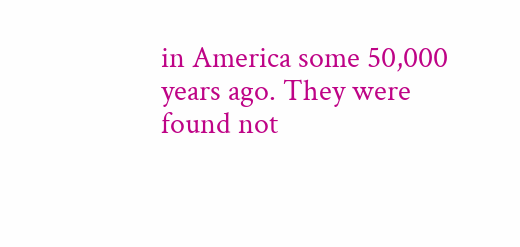in America some 50,000 years ago. They were found not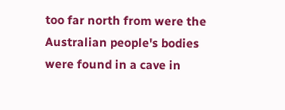too far north from were the Australian people's bodies were found in a cave in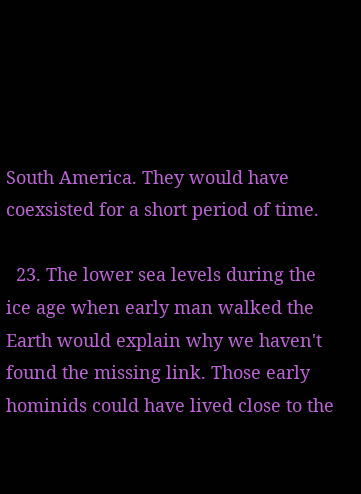South America. They would have coexsisted for a short period of time.

  23. The lower sea levels during the ice age when early man walked the Earth would explain why we haven't found the missing link. Those early hominids could have lived close to the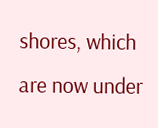shores, which are now under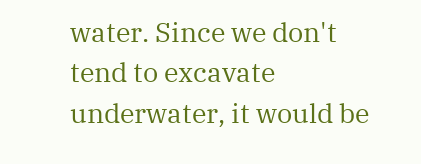water. Since we don't tend to excavate underwater, it would be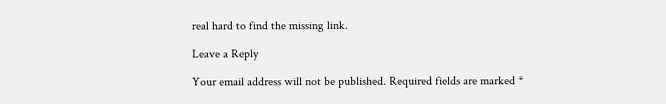real hard to find the missing link.

Leave a Reply

Your email address will not be published. Required fields are marked *